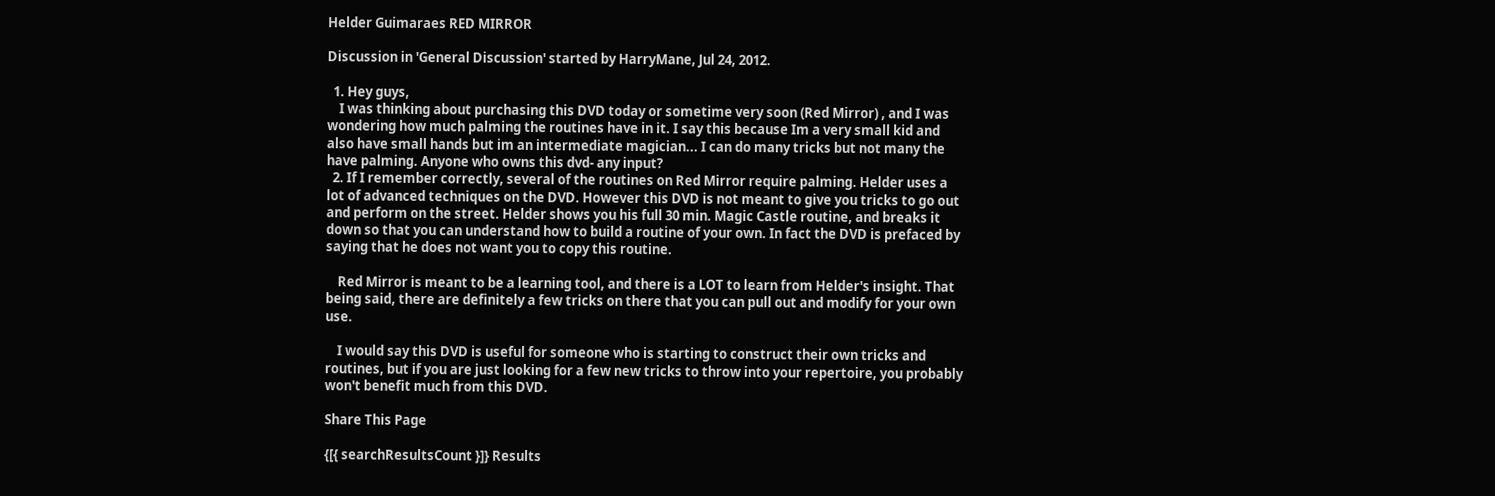Helder Guimaraes RED MIRROR

Discussion in 'General Discussion' started by HarryMane, Jul 24, 2012.

  1. Hey guys,
    I was thinking about purchasing this DVD today or sometime very soon (Red Mirror) , and I was wondering how much palming the routines have in it. I say this because Im a very small kid and also have small hands but im an intermediate magician... I can do many tricks but not many the have palming. Anyone who owns this dvd- any input?
  2. If I remember correctly, several of the routines on Red Mirror require palming. Helder uses a lot of advanced techniques on the DVD. However this DVD is not meant to give you tricks to go out and perform on the street. Helder shows you his full 30 min. Magic Castle routine, and breaks it down so that you can understand how to build a routine of your own. In fact the DVD is prefaced by saying that he does not want you to copy this routine.

    Red Mirror is meant to be a learning tool, and there is a LOT to learn from Helder's insight. That being said, there are definitely a few tricks on there that you can pull out and modify for your own use.

    I would say this DVD is useful for someone who is starting to construct their own tricks and routines, but if you are just looking for a few new tricks to throw into your repertoire, you probably won't benefit much from this DVD.

Share This Page

{[{ searchResultsCount }]} Results